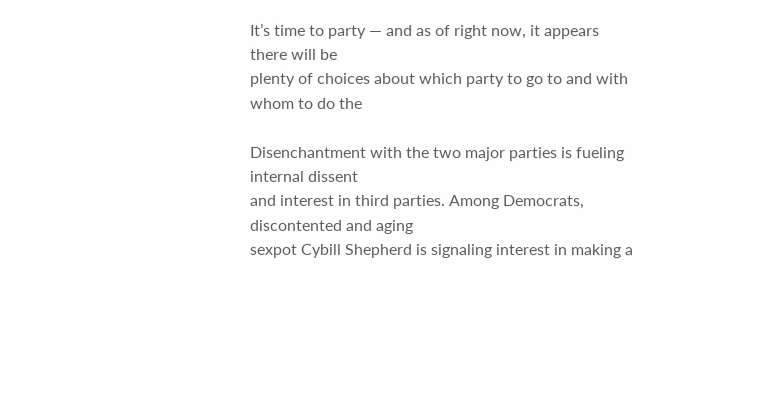It’s time to party — and as of right now, it appears there will be
plenty of choices about which party to go to and with whom to do the

Disenchantment with the two major parties is fueling internal dissent
and interest in third parties. Among Democrats, discontented and aging
sexpot Cybill Shepherd is signaling interest in making a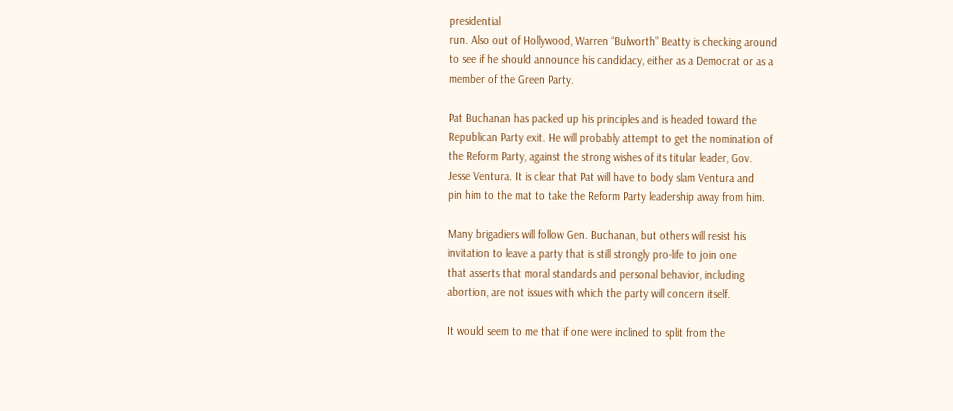presidential
run. Also out of Hollywood, Warren “Bulworth” Beatty is checking around
to see if he should announce his candidacy, either as a Democrat or as a
member of the Green Party.

Pat Buchanan has packed up his principles and is headed toward the
Republican Party exit. He will probably attempt to get the nomination of
the Reform Party, against the strong wishes of its titular leader, Gov.
Jesse Ventura. It is clear that Pat will have to body slam Ventura and
pin him to the mat to take the Reform Party leadership away from him.

Many brigadiers will follow Gen. Buchanan, but others will resist his
invitation to leave a party that is still strongly pro-life to join one
that asserts that moral standards and personal behavior, including
abortion, are not issues with which the party will concern itself.

It would seem to me that if one were inclined to split from the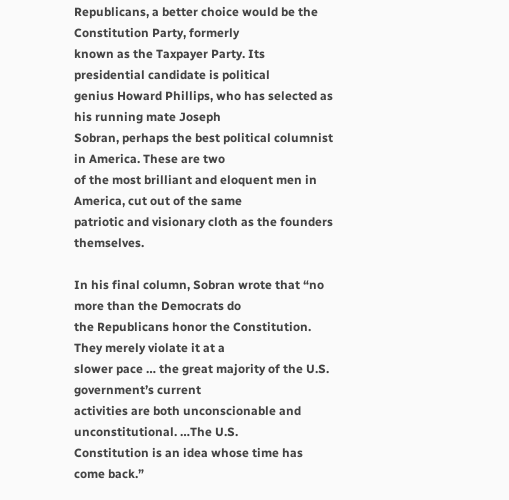Republicans, a better choice would be the Constitution Party, formerly
known as the Taxpayer Party. Its presidential candidate is political
genius Howard Phillips, who has selected as his running mate Joseph
Sobran, perhaps the best political columnist in America. These are two
of the most brilliant and eloquent men in America, cut out of the same
patriotic and visionary cloth as the founders themselves.

In his final column, Sobran wrote that “no more than the Democrats do
the Republicans honor the Constitution. They merely violate it at a
slower pace … the great majority of the U.S. government’s current
activities are both unconscionable and unconstitutional. …The U.S.
Constitution is an idea whose time has come back.”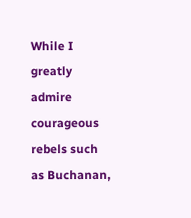While I greatly admire courageous rebels such as Buchanan,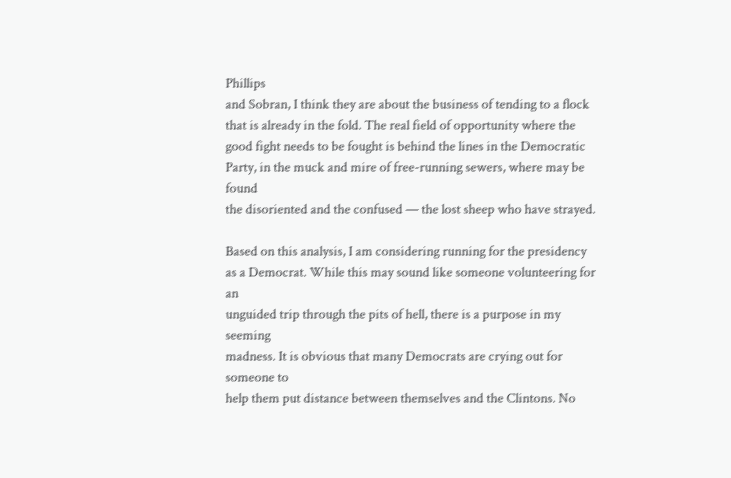Phillips
and Sobran, I think they are about the business of tending to a flock
that is already in the fold. The real field of opportunity where the
good fight needs to be fought is behind the lines in the Democratic
Party, in the muck and mire of free-running sewers, where may be found
the disoriented and the confused — the lost sheep who have strayed.

Based on this analysis, I am considering running for the presidency
as a Democrat. While this may sound like someone volunteering for an
unguided trip through the pits of hell, there is a purpose in my seeming
madness. It is obvious that many Democrats are crying out for someone to
help them put distance between themselves and the Clintons. No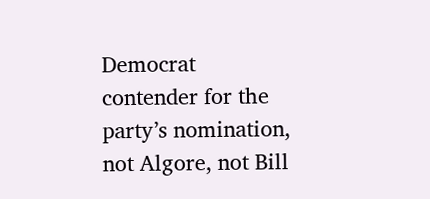Democrat
contender for the party’s nomination, not Algore, not Bill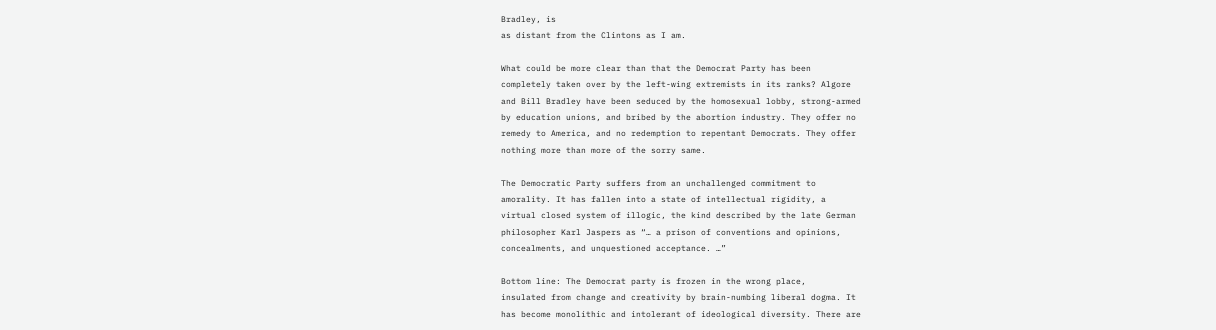Bradley, is
as distant from the Clintons as I am.

What could be more clear than that the Democrat Party has been
completely taken over by the left-wing extremists in its ranks? Algore
and Bill Bradley have been seduced by the homosexual lobby, strong-armed
by education unions, and bribed by the abortion industry. They offer no
remedy to America, and no redemption to repentant Democrats. They offer
nothing more than more of the sorry same.

The Democratic Party suffers from an unchallenged commitment to
amorality. It has fallen into a state of intellectual rigidity, a
virtual closed system of illogic, the kind described by the late German
philosopher Karl Jaspers as “… a prison of conventions and opinions,
concealments, and unquestioned acceptance. …”

Bottom line: The Democrat party is frozen in the wrong place,
insulated from change and creativity by brain-numbing liberal dogma. It
has become monolithic and intolerant of ideological diversity. There are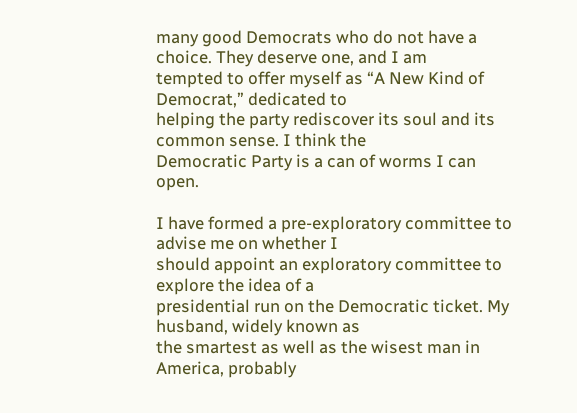many good Democrats who do not have a choice. They deserve one, and I am
tempted to offer myself as “A New Kind of Democrat,” dedicated to
helping the party rediscover its soul and its common sense. I think the
Democratic Party is a can of worms I can open.

I have formed a pre-exploratory committee to advise me on whether I
should appoint an exploratory committee to explore the idea of a
presidential run on the Democratic ticket. My husband, widely known as
the smartest as well as the wisest man in America, probably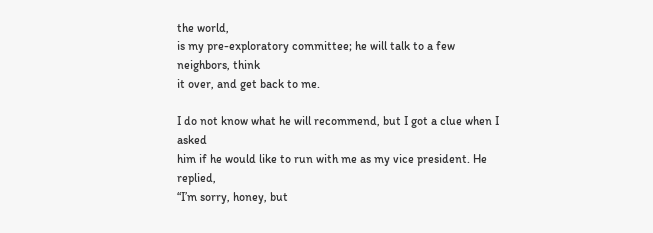the world,
is my pre-exploratory committee; he will talk to a few neighbors, think
it over, and get back to me.

I do not know what he will recommend, but I got a clue when I asked
him if he would like to run with me as my vice president. He replied,
“I’m sorry, honey, but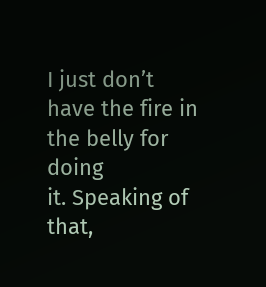I just don’t have the fire in the belly for doing
it. Speaking of that,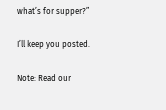what’s for supper?”

I’ll keep you posted.

Note: Read our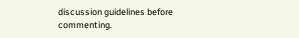discussion guidelines before commenting.